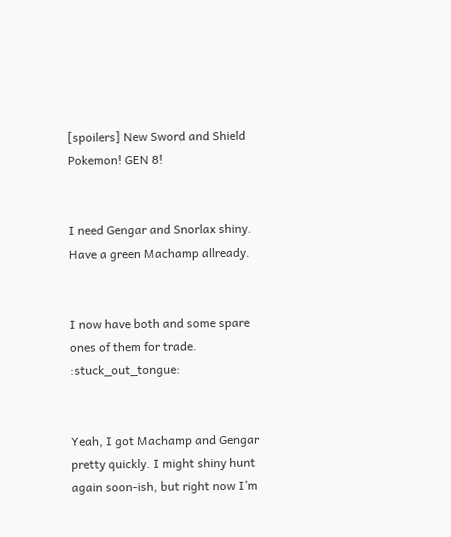[spoilers] New Sword and Shield Pokemon! GEN 8!


I need Gengar and Snorlax shiny. Have a green Machamp allready.


I now have both and some spare ones of them for trade. :stuck_out_tongue:


Yeah, I got Machamp and Gengar pretty quickly. I might shiny hunt again soon-ish, but right now I’m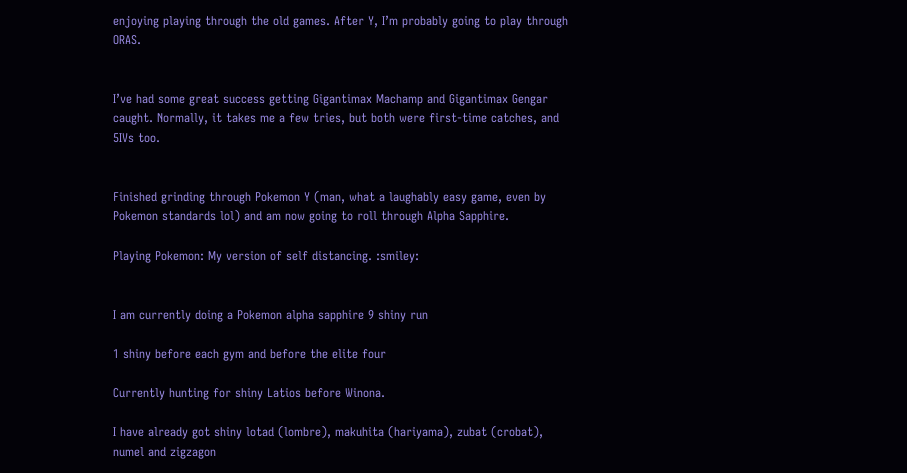enjoying playing through the old games. After Y, I’m probably going to play through ORAS.


I’ve had some great success getting Gigantimax Machamp and Gigantimax Gengar caught. Normally, it takes me a few tries, but both were first-time catches, and 5IVs too.


Finished grinding through Pokemon Y (man, what a laughably easy game, even by Pokemon standards lol) and am now going to roll through Alpha Sapphire.

Playing Pokemon: My version of self distancing. :smiley:


I am currently doing a Pokemon alpha sapphire 9 shiny run

1 shiny before each gym and before the elite four

Currently hunting for shiny Latios before Winona.

I have already got shiny lotad (lombre), makuhita (hariyama), zubat (crobat), numel and zigzagon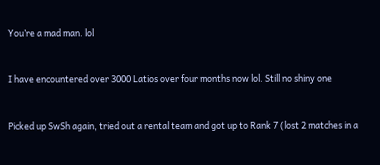You’re a mad man. lol


I have encountered over 3000 Latios over four months now lol. Still no shiny one


Picked up SwSh again, tried out a rental team and got up to Rank 7 (lost 2 matches in a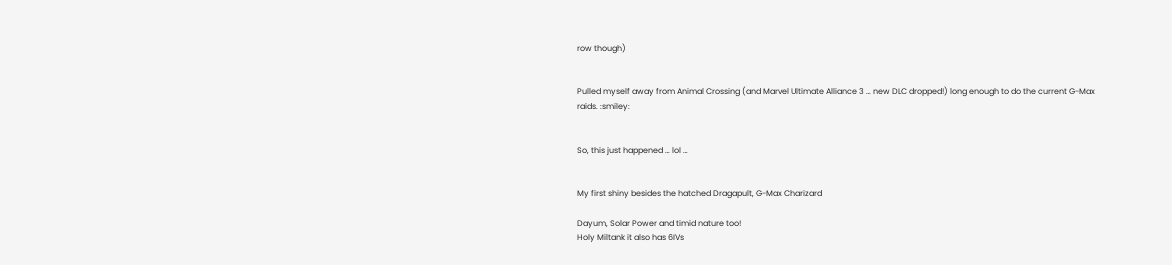row though)


Pulled myself away from Animal Crossing (and Marvel Ultimate Alliance 3 … new DLC dropped!) long enough to do the current G-Max raids. :smiley:


So, this just happened … lol …


My first shiny besides the hatched Dragapult, G-Max Charizard

Dayum, Solar Power and timid nature too!
Holy Miltank it also has 6IVs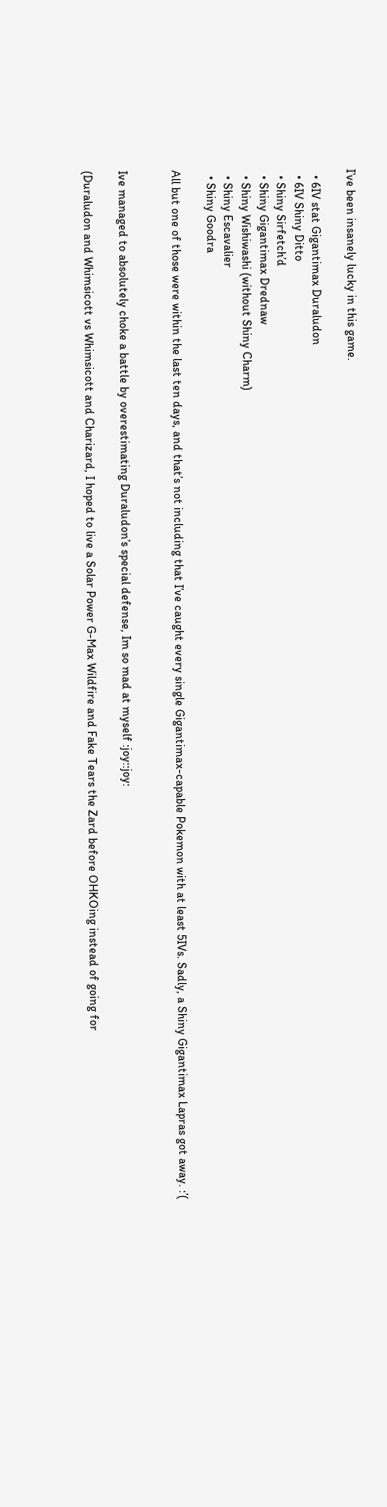I’ve been insanely lucky in this game.

  • 6IV stat Gigantimax Duraludon
  • 6IV Shiny Ditto
  • Shiny Sirfetch’d
  • Shiny Gigantimax Drednaw
  • Shiny Wishiwashi (without Shiny Charm)
  • Shiny Escavalier
  • Shiny Goodra

All but one of those were within the last ten days, and that’s not including that I’ve caught every single Gigantimax-capable Pokemon with at least 5IVs. Sadly, a Shiny Gigantimax Lapras got away. :’(


Ive managed to absolutely choke a battle by overestimating Duraludon’s special defense, Im so mad at myself :joy::joy:

(Duraludon and Whimsicott vs Whimsicott and Charizard, I hoped to live a Solar Power G-Max Wildfire and Fake Tears the Zard before OHKOing instead of going for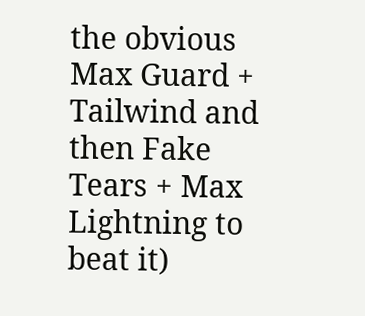the obvious Max Guard + Tailwind and then Fake Tears + Max Lightning to beat it)